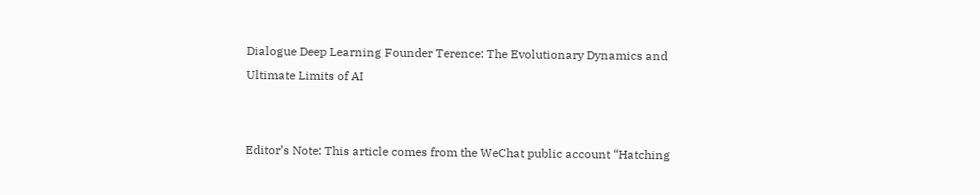Dialogue Deep Learning Founder Terence: The Evolutionary Dynamics and Ultimate Limits of AI


Editor’s Note: This article comes from the WeChat public account “Hatching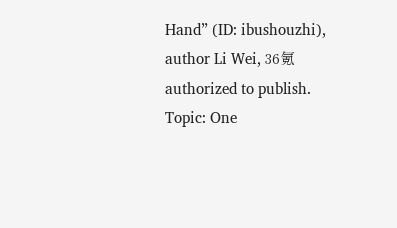Hand” (ID: ibushouzhi), author Li Wei, 36氪 authorized to publish. Topic: One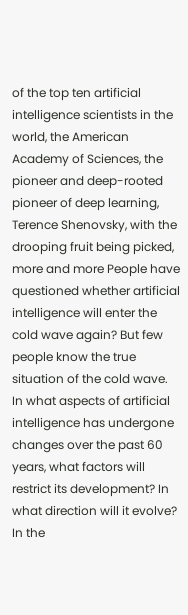of the top ten artificial intelligence scientists in the world, the American Academy of Sciences, the pioneer and deep-rooted pioneer of deep learning, Terence Shenovsky, with the drooping fruit being picked, more and more People have questioned whether artificial intelligence will enter the cold wave again? But few people know the true situation of the cold wave. In what aspects of artificial intelligence has undergone changes over the past 60 years, what factors will restrict its development? In what direction will it evolve? In the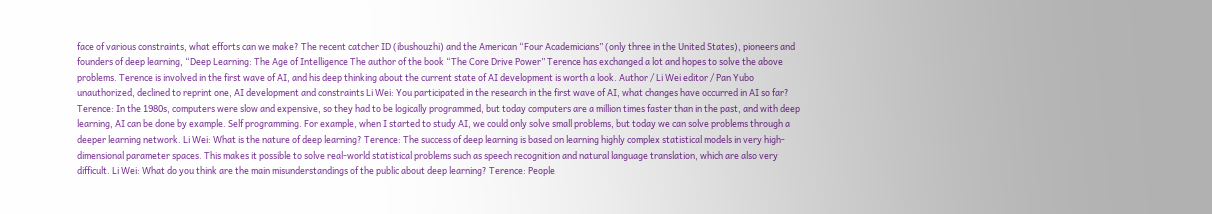face of various constraints, what efforts can we make? The recent catcher ID (ibushouzhi) and the American “Four Academicians” (only three in the United States), pioneers and founders of deep learning, “Deep Learning: The Age of Intelligence The author of the book “The Core Drive Power” Terence has exchanged a lot and hopes to solve the above problems. Terence is involved in the first wave of AI, and his deep thinking about the current state of AI development is worth a look. Author / Li Wei editor / Pan Yubo unauthorized, declined to reprint one, AI development and constraints Li Wei: You participated in the research in the first wave of AI, what changes have occurred in AI so far? Terence: In the 1980s, computers were slow and expensive, so they had to be logically programmed, but today computers are a million times faster than in the past, and with deep learning, AI can be done by example. Self programming. For example, when I started to study AI, we could only solve small problems, but today we can solve problems through a deeper learning network. Li Wei: What is the nature of deep learning? Terence: The success of deep learning is based on learning highly complex statistical models in very high-dimensional parameter spaces. This makes it possible to solve real-world statistical problems such as speech recognition and natural language translation, which are also very difficult. Li Wei: What do you think are the main misunderstandings of the public about deep learning? Terence: People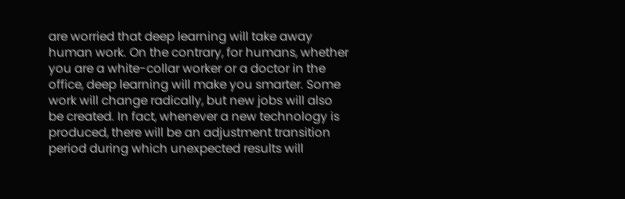are worried that deep learning will take away human work. On the contrary, for humans, whether you are a white-collar worker or a doctor in the office, deep learning will make you smarter. Some work will change radically, but new jobs will also be created. In fact, whenever a new technology is produced, there will be an adjustment transition period during which unexpected results will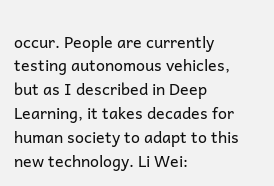occur. People are currently testing autonomous vehicles, but as I described in Deep Learning, it takes decades for human society to adapt to this new technology. Li Wei: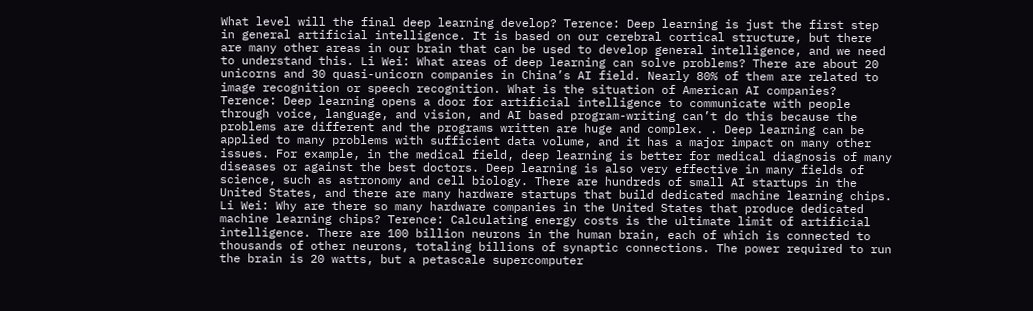What level will the final deep learning develop? Terence: Deep learning is just the first step in general artificial intelligence. It is based on our cerebral cortical structure, but there are many other areas in our brain that can be used to develop general intelligence, and we need to understand this. Li Wei: What areas of deep learning can solve problems? There are about 20 unicorns and 30 quasi-unicorn companies in China’s AI field. Nearly 80% of them are related to image recognition or speech recognition. What is the situation of American AI companies? Terence: Deep learning opens a door for artificial intelligence to communicate with people through voice, language, and vision, and AI based program-writing can’t do this because the problems are different and the programs written are huge and complex. . Deep learning can be applied to many problems with sufficient data volume, and it has a major impact on many other issues. For example, in the medical field, deep learning is better for medical diagnosis of many diseases or against the best doctors. Deep learning is also very effective in many fields of science, such as astronomy and cell biology. There are hundreds of small AI startups in the United States, and there are many hardware startups that build dedicated machine learning chips. Li Wei: Why are there so many hardware companies in the United States that produce dedicated machine learning chips? Terence: Calculating energy costs is the ultimate limit of artificial intelligence. There are 100 billion neurons in the human brain, each of which is connected to thousands of other neurons, totaling billions of synaptic connections. The power required to run the brain is 20 watts, but a petascale supercomputer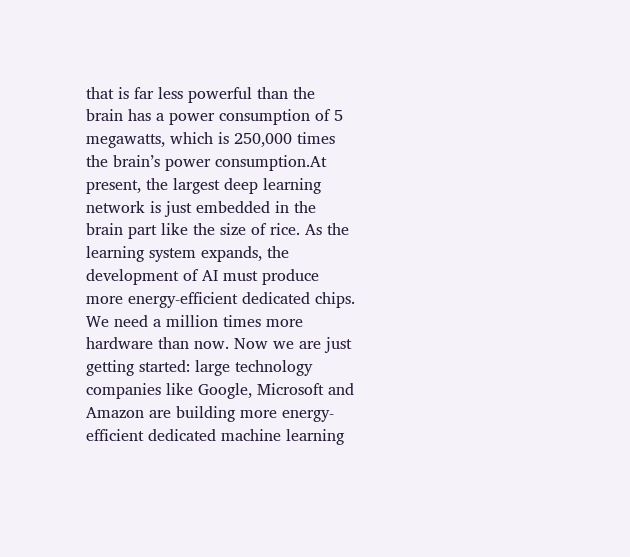that is far less powerful than the brain has a power consumption of 5 megawatts, which is 250,000 times the brain’s power consumption.At present, the largest deep learning network is just embedded in the brain part like the size of rice. As the learning system expands, the development of AI must produce more energy-efficient dedicated chips. We need a million times more hardware than now. Now we are just getting started: large technology companies like Google, Microsoft and Amazon are building more energy-efficient dedicated machine learning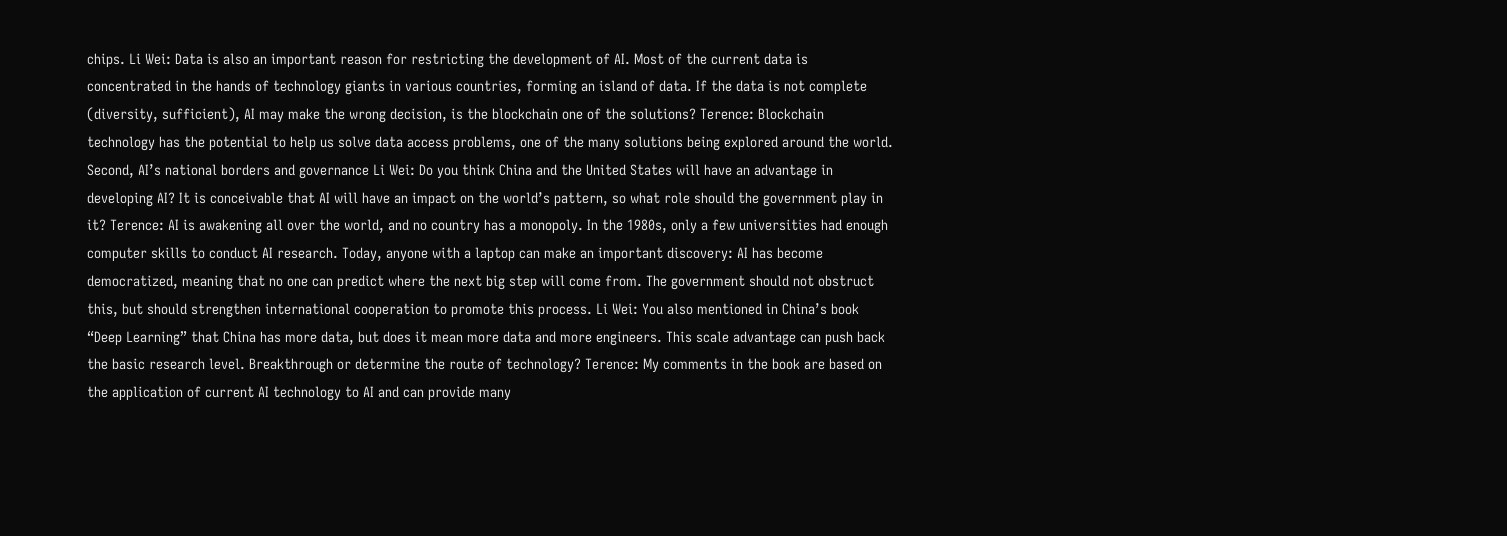chips. Li Wei: Data is also an important reason for restricting the development of AI. Most of the current data is concentrated in the hands of technology giants in various countries, forming an island of data. If the data is not complete (diversity, sufficient), AI may make the wrong decision, is the blockchain one of the solutions? Terence: Blockchain technology has the potential to help us solve data access problems, one of the many solutions being explored around the world. Second, AI’s national borders and governance Li Wei: Do you think China and the United States will have an advantage in developing AI? It is conceivable that AI will have an impact on the world’s pattern, so what role should the government play in it? Terence: AI is awakening all over the world, and no country has a monopoly. In the 1980s, only a few universities had enough computer skills to conduct AI research. Today, anyone with a laptop can make an important discovery: AI has become democratized, meaning that no one can predict where the next big step will come from. The government should not obstruct this, but should strengthen international cooperation to promote this process. Li Wei: You also mentioned in China’s book “Deep Learning” that China has more data, but does it mean more data and more engineers. This scale advantage can push back the basic research level. Breakthrough or determine the route of technology? Terence: My comments in the book are based on the application of current AI technology to AI and can provide many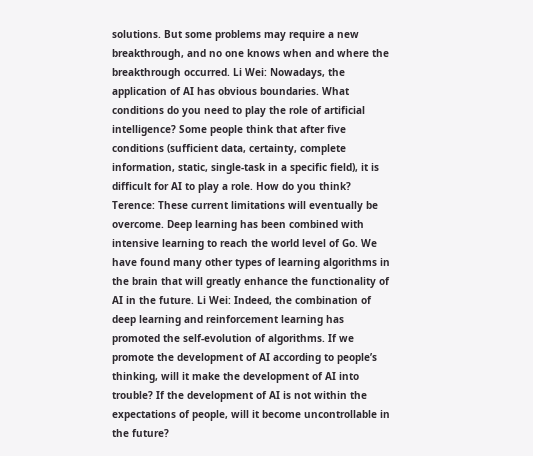solutions. But some problems may require a new breakthrough, and no one knows when and where the breakthrough occurred. Li Wei: Nowadays, the application of AI has obvious boundaries. What conditions do you need to play the role of artificial intelligence? Some people think that after five conditions (sufficient data, certainty, complete information, static, single-task in a specific field), it is difficult for AI to play a role. How do you think? Terence: These current limitations will eventually be overcome. Deep learning has been combined with intensive learning to reach the world level of Go. We have found many other types of learning algorithms in the brain that will greatly enhance the functionality of AI in the future. Li Wei: Indeed, the combination of deep learning and reinforcement learning has promoted the self-evolution of algorithms. If we promote the development of AI according to people’s thinking, will it make the development of AI into trouble? If the development of AI is not within the expectations of people, will it become uncontrollable in the future?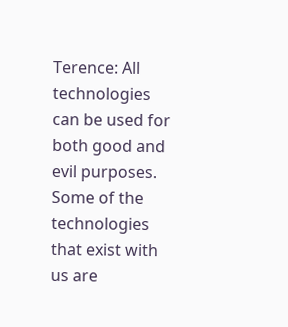Terence: All technologies can be used for both good and evil purposes. Some of the technologies that exist with us are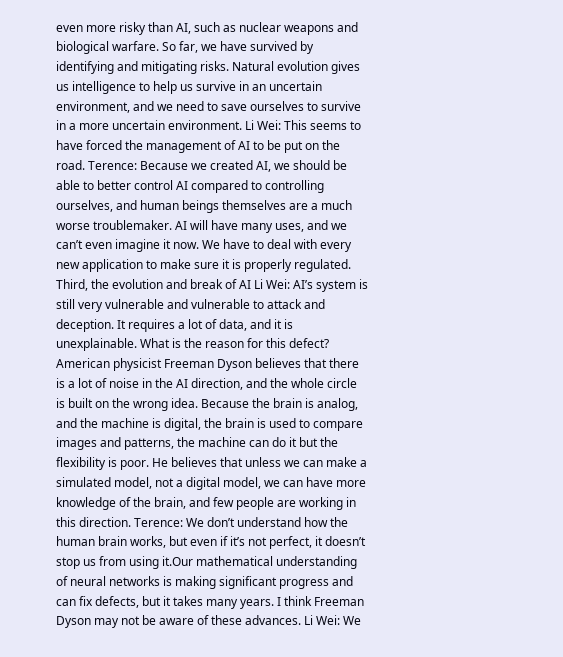even more risky than AI, such as nuclear weapons and biological warfare. So far, we have survived by identifying and mitigating risks. Natural evolution gives us intelligence to help us survive in an uncertain environment, and we need to save ourselves to survive in a more uncertain environment. Li Wei: This seems to have forced the management of AI to be put on the road. Terence: Because we created AI, we should be able to better control AI compared to controlling ourselves, and human beings themselves are a much worse troublemaker. AI will have many uses, and we can’t even imagine it now. We have to deal with every new application to make sure it is properly regulated. Third, the evolution and break of AI Li Wei: AI’s system is still very vulnerable and vulnerable to attack and deception. It requires a lot of data, and it is unexplainable. What is the reason for this defect? American physicist Freeman Dyson believes that there is a lot of noise in the AI direction, and the whole circle is built on the wrong idea. Because the brain is analog, and the machine is digital, the brain is used to compare images and patterns, the machine can do it but the flexibility is poor. He believes that unless we can make a simulated model, not a digital model, we can have more knowledge of the brain, and few people are working in this direction. Terence: We don’t understand how the human brain works, but even if it’s not perfect, it doesn’t stop us from using it.Our mathematical understanding of neural networks is making significant progress and can fix defects, but it takes many years. I think Freeman Dyson may not be aware of these advances. Li Wei: We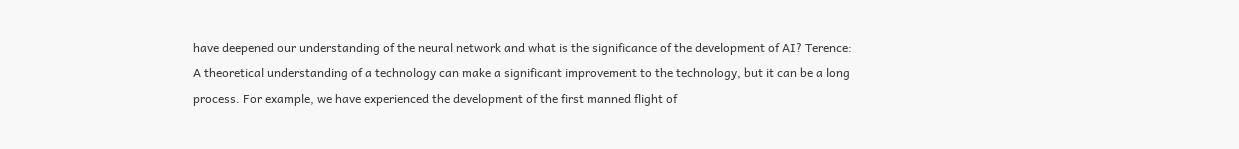have deepened our understanding of the neural network and what is the significance of the development of AI? Terence: A theoretical understanding of a technology can make a significant improvement to the technology, but it can be a long process. For example, we have experienced the development of the first manned flight of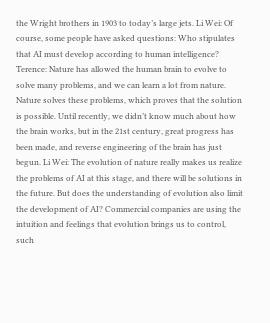the Wright brothers in 1903 to today’s large jets. Li Wei: Of course, some people have asked questions: Who stipulates that AI must develop according to human intelligence? Terence: Nature has allowed the human brain to evolve to solve many problems, and we can learn a lot from nature. Nature solves these problems, which proves that the solution is possible. Until recently, we didn’t know much about how the brain works, but in the 21st century, great progress has been made, and reverse engineering of the brain has just begun. Li Wei: The evolution of nature really makes us realize the problems of AI at this stage, and there will be solutions in the future. But does the understanding of evolution also limit the development of AI? Commercial companies are using the intuition and feelings that evolution brings us to control, such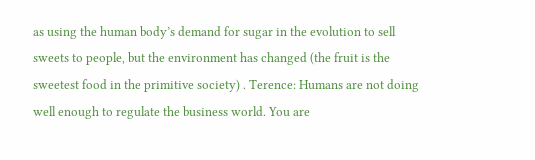as using the human body’s demand for sugar in the evolution to sell sweets to people, but the environment has changed (the fruit is the sweetest food in the primitive society) . Terence: Humans are not doing well enough to regulate the business world. You are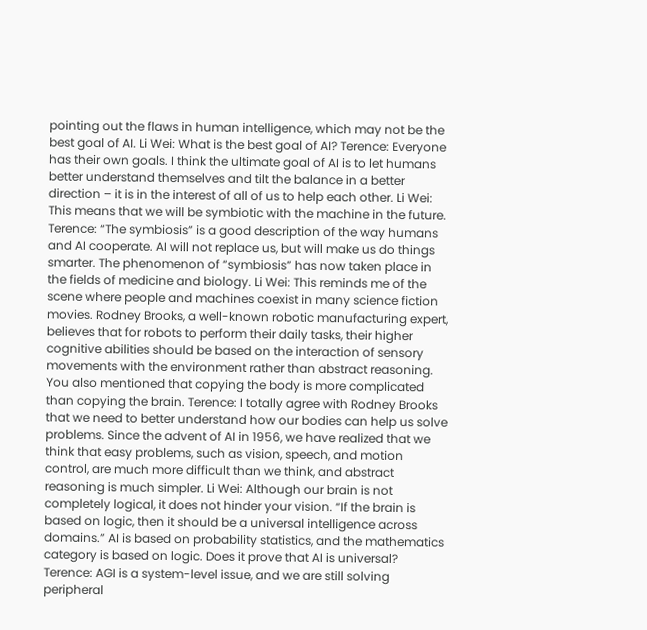pointing out the flaws in human intelligence, which may not be the best goal of AI. Li Wei: What is the best goal of AI? Terence: Everyone has their own goals. I think the ultimate goal of AI is to let humans better understand themselves and tilt the balance in a better direction – it is in the interest of all of us to help each other. Li Wei: This means that we will be symbiotic with the machine in the future. Terence: “The symbiosis” is a good description of the way humans and AI cooperate. AI will not replace us, but will make us do things smarter. The phenomenon of “symbiosis” has now taken place in the fields of medicine and biology. Li Wei: This reminds me of the scene where people and machines coexist in many science fiction movies. Rodney Brooks, a well-known robotic manufacturing expert, believes that for robots to perform their daily tasks, their higher cognitive abilities should be based on the interaction of sensory movements with the environment rather than abstract reasoning. You also mentioned that copying the body is more complicated than copying the brain. Terence: I totally agree with Rodney Brooks that we need to better understand how our bodies can help us solve problems. Since the advent of AI in 1956, we have realized that we think that easy problems, such as vision, speech, and motion control, are much more difficult than we think, and abstract reasoning is much simpler. Li Wei: Although our brain is not completely logical, it does not hinder your vision. “If the brain is based on logic, then it should be a universal intelligence across domains.” AI is based on probability statistics, and the mathematics category is based on logic. Does it prove that AI is universal? Terence: AGI is a system-level issue, and we are still solving peripheral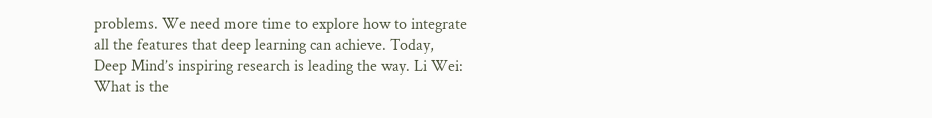problems. We need more time to explore how to integrate all the features that deep learning can achieve. Today, Deep Mind’s inspiring research is leading the way. Li Wei: What is the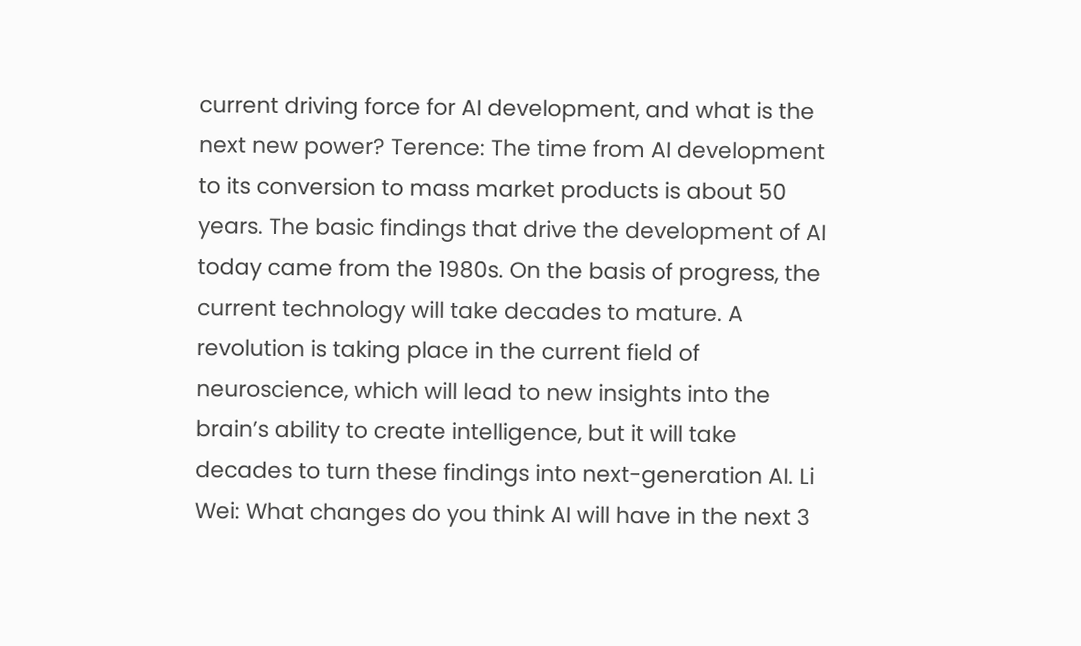current driving force for AI development, and what is the next new power? Terence: The time from AI development to its conversion to mass market products is about 50 years. The basic findings that drive the development of AI today came from the 1980s. On the basis of progress, the current technology will take decades to mature. A revolution is taking place in the current field of neuroscience, which will lead to new insights into the brain’s ability to create intelligence, but it will take decades to turn these findings into next-generation AI. Li Wei: What changes do you think AI will have in the next 3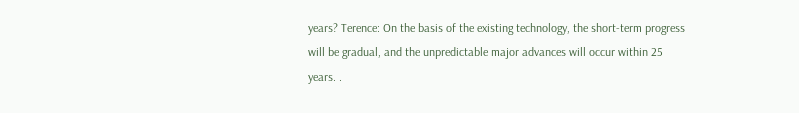years? Terence: On the basis of the existing technology, the short-term progress will be gradual, and the unpredictable major advances will occur within 25 years. .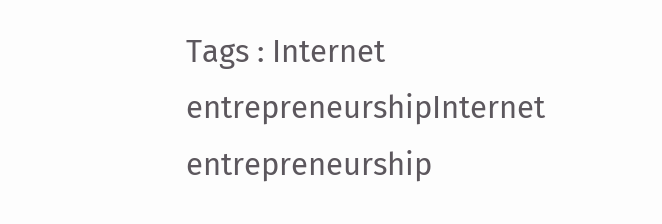Tags : Internet entrepreneurshipInternet entrepreneurship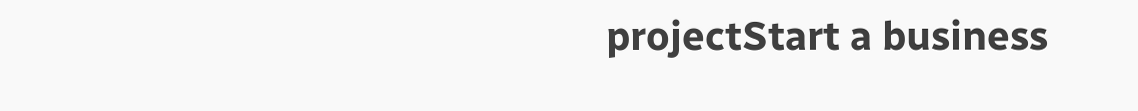projectStart a business